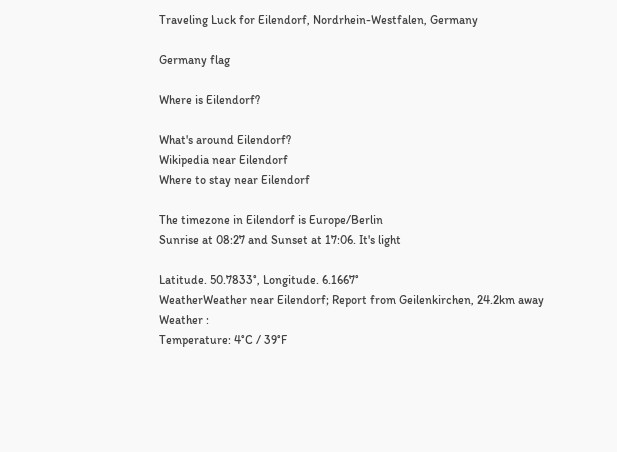Traveling Luck for Eilendorf, Nordrhein-Westfalen, Germany

Germany flag

Where is Eilendorf?

What's around Eilendorf?
Wikipedia near Eilendorf
Where to stay near Eilendorf

The timezone in Eilendorf is Europe/Berlin
Sunrise at 08:27 and Sunset at 17:06. It's light

Latitude. 50.7833°, Longitude. 6.1667°
WeatherWeather near Eilendorf; Report from Geilenkirchen, 24.2km away
Weather :
Temperature: 4°C / 39°F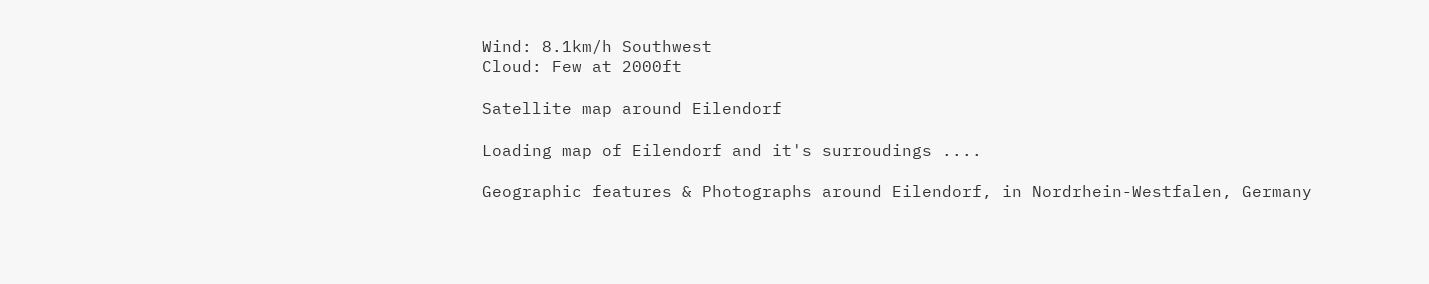Wind: 8.1km/h Southwest
Cloud: Few at 2000ft

Satellite map around Eilendorf

Loading map of Eilendorf and it's surroudings ....

Geographic features & Photographs around Eilendorf, in Nordrhein-Westfalen, Germany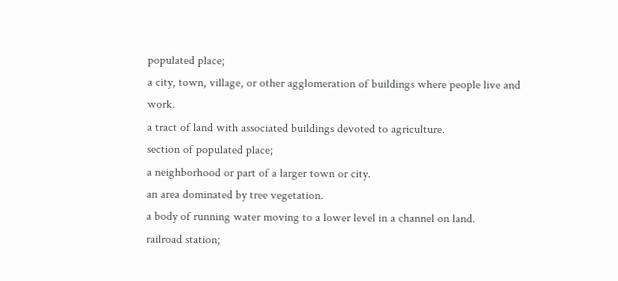populated place;
a city, town, village, or other agglomeration of buildings where people live and work.
a tract of land with associated buildings devoted to agriculture.
section of populated place;
a neighborhood or part of a larger town or city.
an area dominated by tree vegetation.
a body of running water moving to a lower level in a channel on land.
railroad station;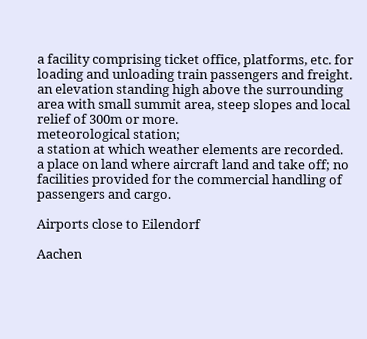a facility comprising ticket office, platforms, etc. for loading and unloading train passengers and freight.
an elevation standing high above the surrounding area with small summit area, steep slopes and local relief of 300m or more.
meteorological station;
a station at which weather elements are recorded.
a place on land where aircraft land and take off; no facilities provided for the commercial handling of passengers and cargo.

Airports close to Eilendorf

Aachen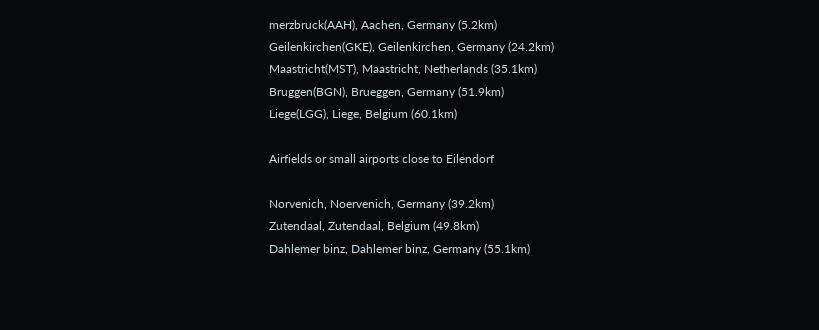merzbruck(AAH), Aachen, Germany (5.2km)
Geilenkirchen(GKE), Geilenkirchen, Germany (24.2km)
Maastricht(MST), Maastricht, Netherlands (35.1km)
Bruggen(BGN), Brueggen, Germany (51.9km)
Liege(LGG), Liege, Belgium (60.1km)

Airfields or small airports close to Eilendorf

Norvenich, Noervenich, Germany (39.2km)
Zutendaal, Zutendaal, Belgium (49.8km)
Dahlemer binz, Dahlemer binz, Germany (55.1km)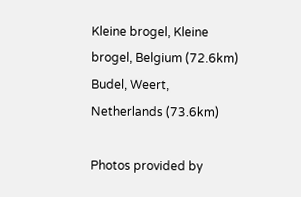Kleine brogel, Kleine brogel, Belgium (72.6km)
Budel, Weert, Netherlands (73.6km)

Photos provided by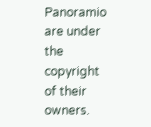Panoramio are under the copyright of their owners.